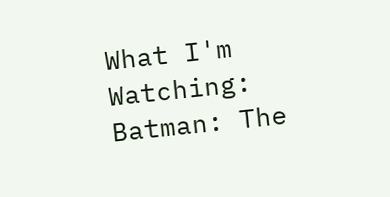What I'm Watching: Batman: The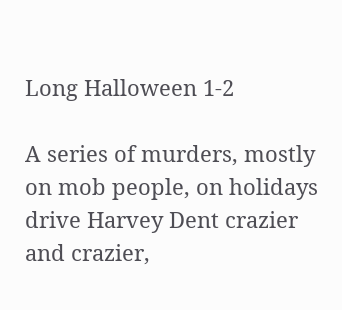Long Halloween 1-2

A series of murders, mostly on mob people, on holidays drive Harvey Dent crazier and crazier,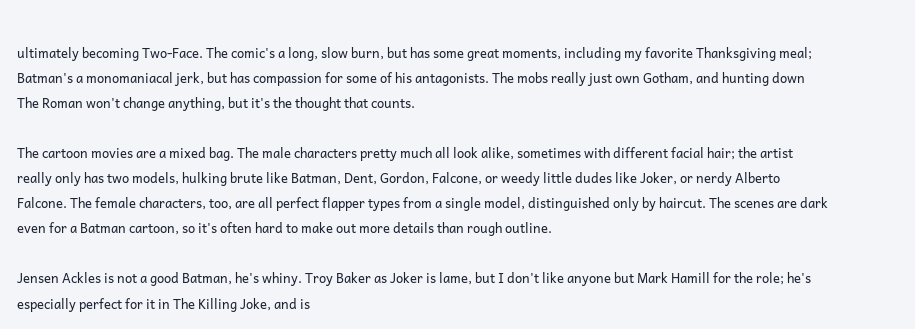ultimately becoming Two-Face. The comic's a long, slow burn, but has some great moments, including my favorite Thanksgiving meal; Batman's a monomaniacal jerk, but has compassion for some of his antagonists. The mobs really just own Gotham, and hunting down The Roman won't change anything, but it's the thought that counts.

The cartoon movies are a mixed bag. The male characters pretty much all look alike, sometimes with different facial hair; the artist really only has two models, hulking brute like Batman, Dent, Gordon, Falcone, or weedy little dudes like Joker, or nerdy Alberto Falcone. The female characters, too, are all perfect flapper types from a single model, distinguished only by haircut. The scenes are dark even for a Batman cartoon, so it's often hard to make out more details than rough outline.

Jensen Ackles is not a good Batman, he's whiny. Troy Baker as Joker is lame, but I don't like anyone but Mark Hamill for the role; he's especially perfect for it in The Killing Joke, and is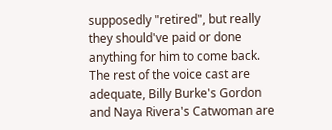supposedly "retired", but really they should've paid or done anything for him to come back. The rest of the voice cast are adequate, Billy Burke's Gordon and Naya Rivera's Catwoman are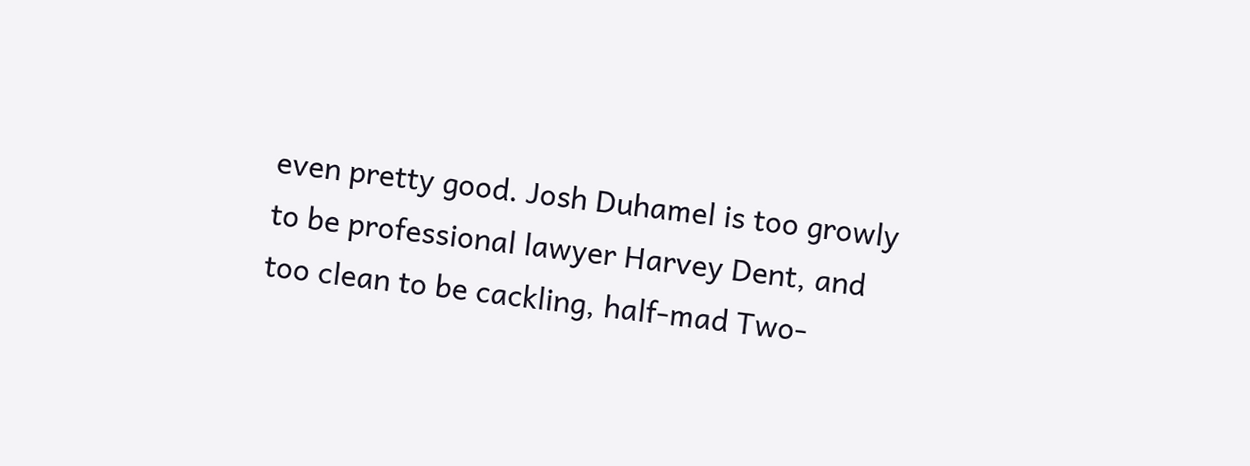even pretty good. Josh Duhamel is too growly to be professional lawyer Harvey Dent, and too clean to be cackling, half-mad Two-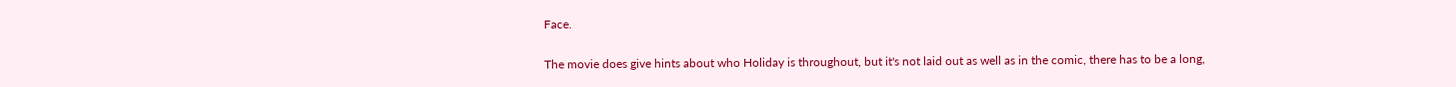Face.

The movie does give hints about who Holiday is throughout, but it's not laid out as well as in the comic, there has to be a long,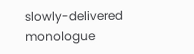slowly-delivered monologue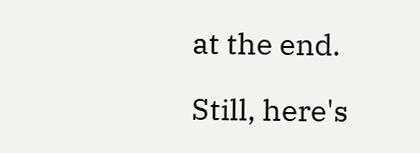at the end.

Still, here's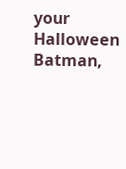your Halloween Batman,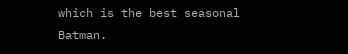which is the best seasonal Batman.